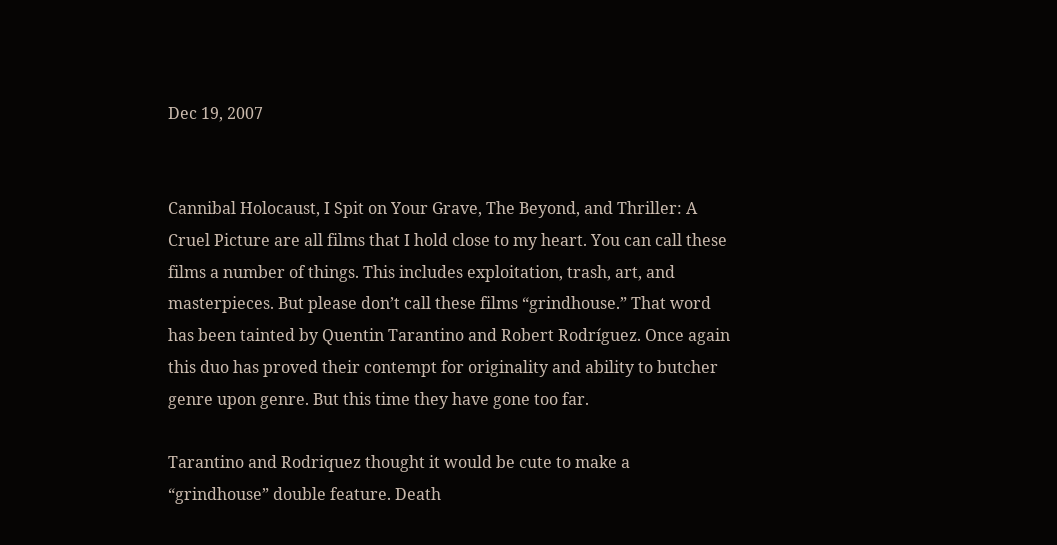Dec 19, 2007


Cannibal Holocaust, I Spit on Your Grave, The Beyond, and Thriller: A Cruel Picture are all films that I hold close to my heart. You can call these films a number of things. This includes exploitation, trash, art, and masterpieces. But please don’t call these films “grindhouse.” That word has been tainted by Quentin Tarantino and Robert Rodríguez. Once again this duo has proved their contempt for originality and ability to butcher genre upon genre. But this time they have gone too far.

Tarantino and Rodriquez thought it would be cute to make a “grindhouse” double feature. Death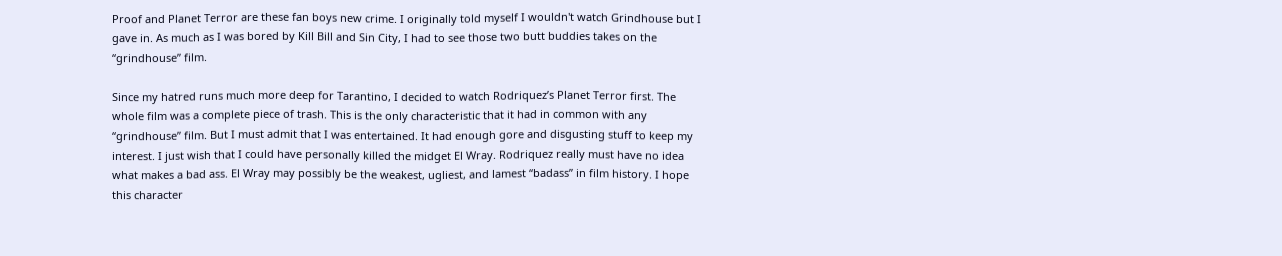Proof and Planet Terror are these fan boys new crime. I originally told myself I wouldn't watch Grindhouse but I gave in. As much as I was bored by Kill Bill and Sin City, I had to see those two butt buddies takes on the “grindhouse” film.

Since my hatred runs much more deep for Tarantino, I decided to watch Rodriquez’s Planet Terror first. The whole film was a complete piece of trash. This is the only characteristic that it had in common with any “grindhouse” film. But I must admit that I was entertained. It had enough gore and disgusting stuff to keep my interest. I just wish that I could have personally killed the midget El Wray. Rodriquez really must have no idea what makes a bad ass. El Wray may possibly be the weakest, ugliest, and lamest “badass” in film history. I hope this character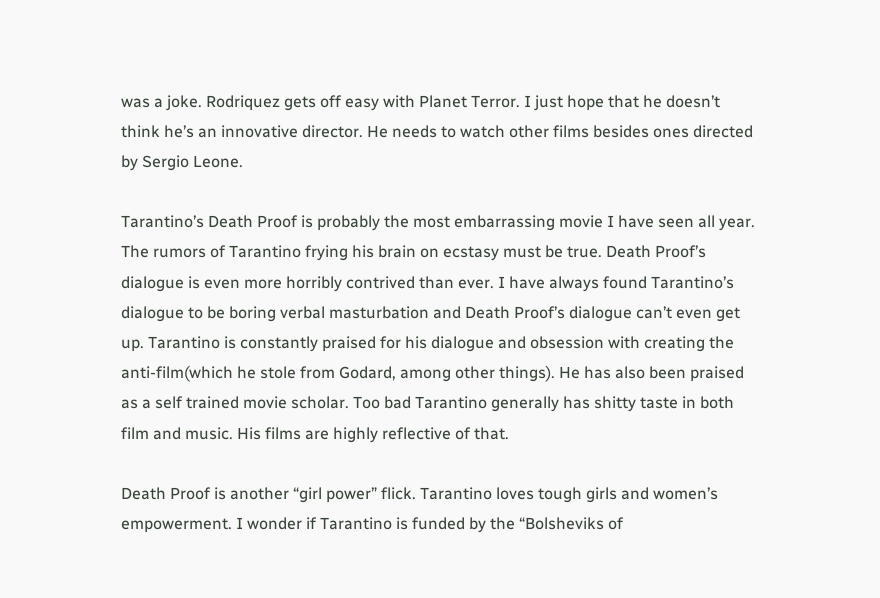was a joke. Rodriquez gets off easy with Planet Terror. I just hope that he doesn’t think he’s an innovative director. He needs to watch other films besides ones directed by Sergio Leone.

Tarantino’s Death Proof is probably the most embarrassing movie I have seen all year. The rumors of Tarantino frying his brain on ecstasy must be true. Death Proof’s dialogue is even more horribly contrived than ever. I have always found Tarantino’s dialogue to be boring verbal masturbation and Death Proof’s dialogue can’t even get up. Tarantino is constantly praised for his dialogue and obsession with creating the anti-film(which he stole from Godard, among other things). He has also been praised as a self trained movie scholar. Too bad Tarantino generally has shitty taste in both film and music. His films are highly reflective of that.

Death Proof is another “girl power” flick. Tarantino loves tough girls and women’s empowerment. I wonder if Tarantino is funded by the “Bolsheviks of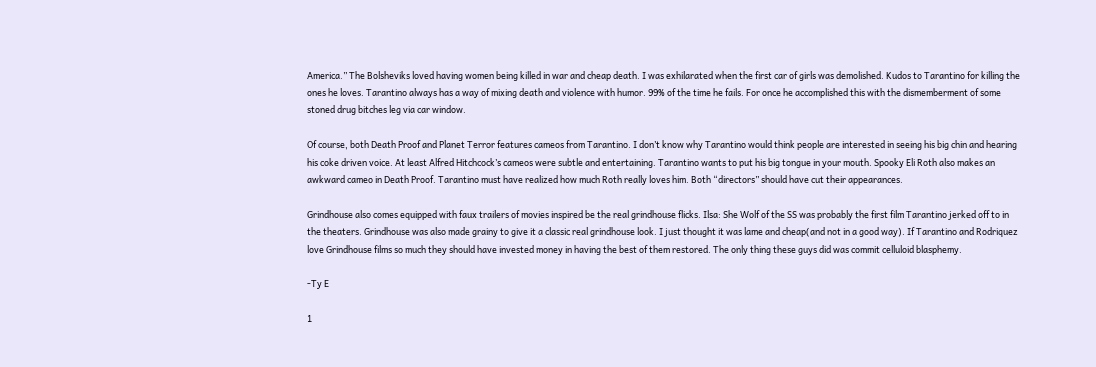America.” The Bolsheviks loved having women being killed in war and cheap death. I was exhilarated when the first car of girls was demolished. Kudos to Tarantino for killing the ones he loves. Tarantino always has a way of mixing death and violence with humor. 99% of the time he fails. For once he accomplished this with the dismemberment of some stoned drug bitches leg via car window.

Of course, both Death Proof and Planet Terror features cameos from Tarantino. I don’t know why Tarantino would think people are interested in seeing his big chin and hearing his coke driven voice. At least Alfred Hitchcock’s cameos were subtle and entertaining. Tarantino wants to put his big tongue in your mouth. Spooky Eli Roth also makes an awkward cameo in Death Proof. Tarantino must have realized how much Roth really loves him. Both “directors” should have cut their appearances.

Grindhouse also comes equipped with faux trailers of movies inspired be the real grindhouse flicks. Ilsa: She Wolf of the SS was probably the first film Tarantino jerked off to in the theaters. Grindhouse was also made grainy to give it a classic real grindhouse look. I just thought it was lame and cheap(and not in a good way). If Tarantino and Rodriquez love Grindhouse films so much they should have invested money in having the best of them restored. The only thing these guys did was commit celluloid blasphemy.

-Ty E

1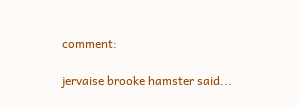comment:

jervaise brooke hamster said...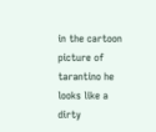in the cartoon picture of tarantino he looks like a dirty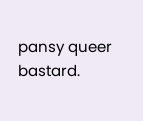pansy queer bastard.